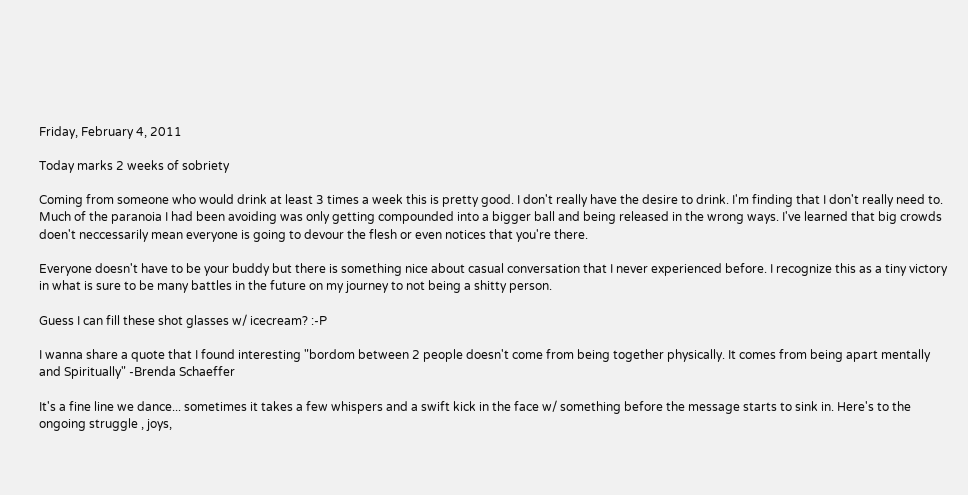Friday, February 4, 2011

Today marks 2 weeks of sobriety

Coming from someone who would drink at least 3 times a week this is pretty good. I don't really have the desire to drink. I'm finding that I don't really need to. Much of the paranoia I had been avoiding was only getting compounded into a bigger ball and being released in the wrong ways. I've learned that big crowds doen't neccessarily mean everyone is going to devour the flesh or even notices that you're there.

Everyone doesn't have to be your buddy but there is something nice about casual conversation that I never experienced before. I recognize this as a tiny victory in what is sure to be many battles in the future on my journey to not being a shitty person.

Guess I can fill these shot glasses w/ icecream? :-P

I wanna share a quote that I found interesting "bordom between 2 people doesn't come from being together physically. It comes from being apart mentally and Spiritually" -Brenda Schaeffer

It's a fine line we dance... sometimes it takes a few whispers and a swift kick in the face w/ something before the message starts to sink in. Here's to the ongoing struggle , joys,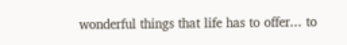wonderful things that life has to offer... to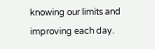knowing our limits and improving each day.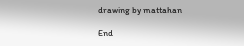drawing by mattahan

End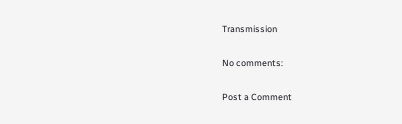Transmission

No comments:

Post a Comment